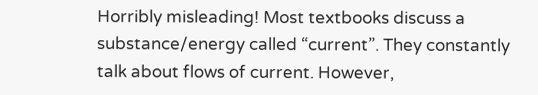Horribly misleading! Most textbooks discuss a substance/energy called “current”. They constantly talk about flows of current. However,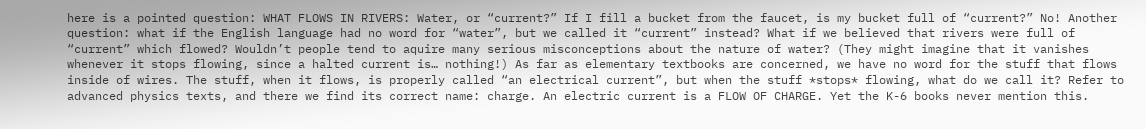here is a pointed question: WHAT FLOWS IN RIVERS: Water, or “current?” If I fill a bucket from the faucet, is my bucket full of “current?” No! Another question: what if the English language had no word for “water”, but we called it “current” instead? What if we believed that rivers were full of “current” which flowed? Wouldn’t people tend to aquire many serious misconceptions about the nature of water? (They might imagine that it vanishes whenever it stops flowing, since a halted current is… nothing!) As far as elementary textbooks are concerned, we have no word for the stuff that flows inside of wires. The stuff, when it flows, is properly called “an electrical current”, but when the stuff *stops* flowing, what do we call it? Refer to advanced physics texts, and there we find its correct name: charge. An electric current is a FLOW OF CHARGE. Yet the K-6 books never mention this.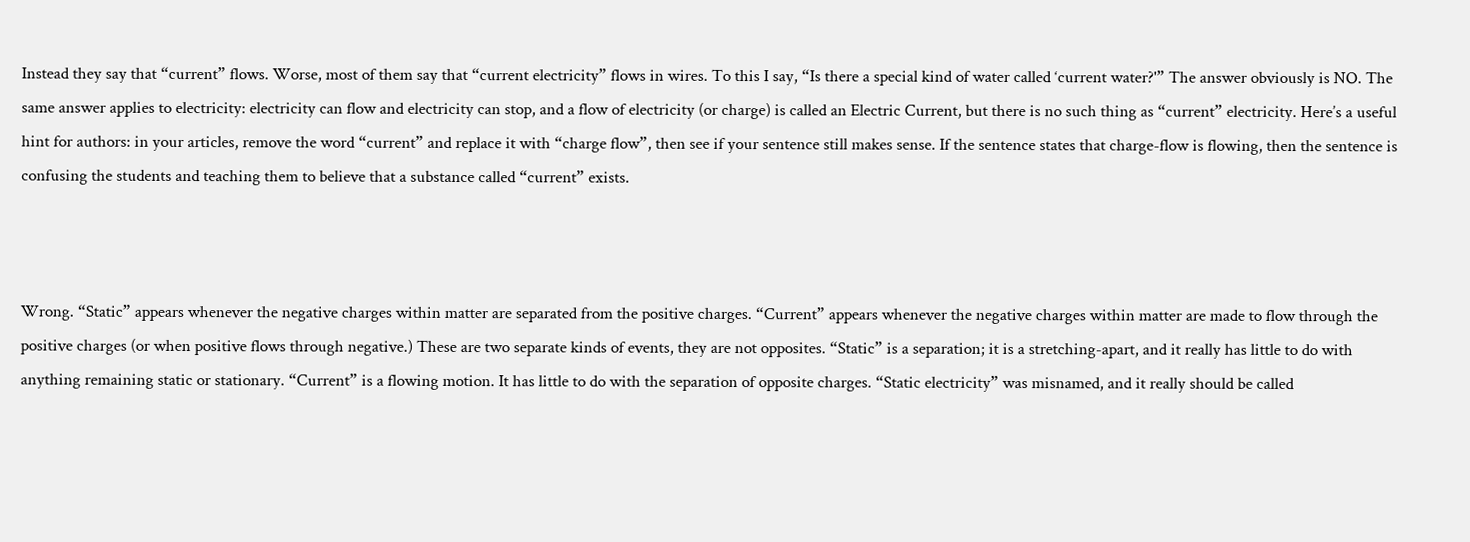Instead they say that “current” flows. Worse, most of them say that “current electricity” flows in wires. To this I say, “Is there a special kind of water called ‘current water?'” The answer obviously is NO. The same answer applies to electricity: electricity can flow and electricity can stop, and a flow of electricity (or charge) is called an Electric Current, but there is no such thing as “current” electricity. Here’s a useful hint for authors: in your articles, remove the word “current” and replace it with “charge flow”, then see if your sentence still makes sense. If the sentence states that charge-flow is flowing, then the sentence is confusing the students and teaching them to believe that a substance called “current” exists.



Wrong. “Static” appears whenever the negative charges within matter are separated from the positive charges. “Current” appears whenever the negative charges within matter are made to flow through the positive charges (or when positive flows through negative.) These are two separate kinds of events, they are not opposites. “Static” is a separation; it is a stretching-apart, and it really has little to do with anything remaining static or stationary. “Current” is a flowing motion. It has little to do with the separation of opposite charges. “Static electricity” was misnamed, and it really should be called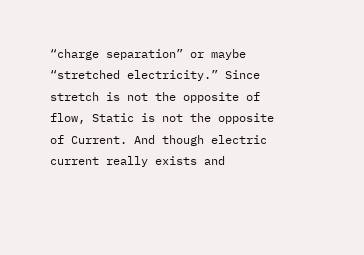“charge separation” or maybe “stretched electricity.” Since stretch is not the opposite of flow, Static is not the opposite of Current. And though electric current really exists and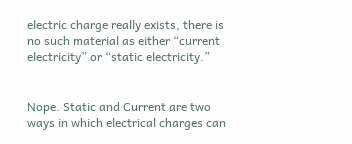electric charge really exists, there is no such material as either “current electricity” or “static electricity.”


Nope. Static and Current are two ways in which electrical charges can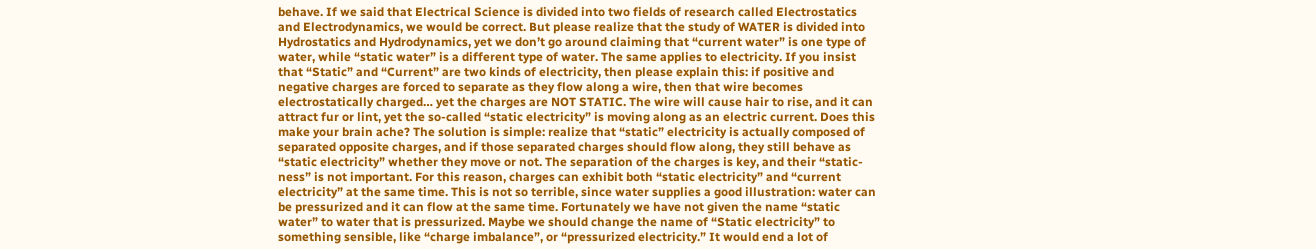behave. If we said that Electrical Science is divided into two fields of research called Electrostatics and Electrodynamics, we would be correct. But please realize that the study of WATER is divided into Hydrostatics and Hydrodynamics, yet we don’t go around claiming that “current water” is one type of water, while “static water” is a different type of water. The same applies to electricity. If you insist that “Static” and “Current” are two kinds of electricity, then please explain this: if positive and negative charges are forced to separate as they flow along a wire, then that wire becomes electrostatically charged… yet the charges are NOT STATIC. The wire will cause hair to rise, and it can attract fur or lint, yet the so-called “static electricity” is moving along as an electric current. Does this make your brain ache? The solution is simple: realize that “static” electricity is actually composed of separated opposite charges, and if those separated charges should flow along, they still behave as “static electricity” whether they move or not. The separation of the charges is key, and their “static-ness” is not important. For this reason, charges can exhibit both “static electricity” and “current electricity” at the same time. This is not so terrible, since water supplies a good illustration: water can be pressurized and it can flow at the same time. Fortunately we have not given the name “static water” to water that is pressurized. Maybe we should change the name of “Static electricity” to something sensible, like “charge imbalance”, or “pressurized electricity.” It would end a lot of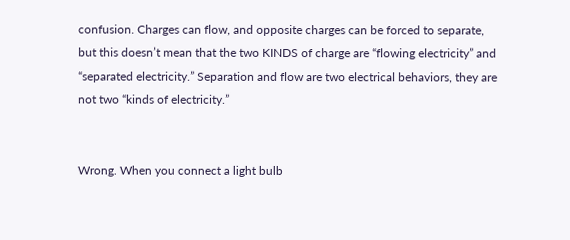confusion. Charges can flow, and opposite charges can be forced to separate, but this doesn’t mean that the two KINDS of charge are “flowing electricity” and “separated electricity.” Separation and flow are two electrical behaviors, they are not two “kinds of electricity.”


Wrong. When you connect a light bulb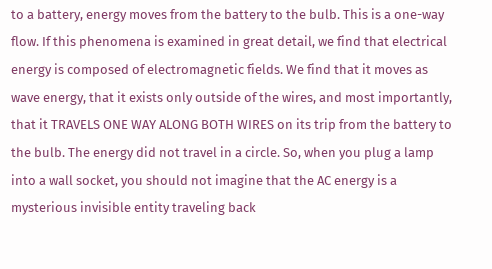to a battery, energy moves from the battery to the bulb. This is a one-way flow. If this phenomena is examined in great detail, we find that electrical energy is composed of electromagnetic fields. We find that it moves as wave energy, that it exists only outside of the wires, and most importantly, that it TRAVELS ONE WAY ALONG BOTH WIRES on its trip from the battery to the bulb. The energy did not travel in a circle. So, when you plug a lamp into a wall socket, you should not imagine that the AC energy is a mysterious invisible entity traveling back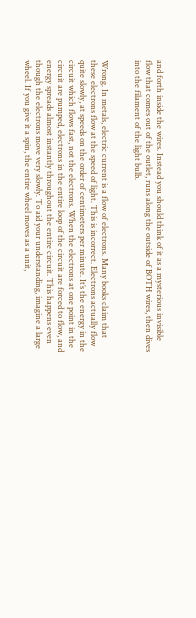and forth inside the wires. Instead you should think of it as a mysterious invisible flow that comes out of the outlet, runs along the outside of BOTH wires, then dives into the filament of the light bulb.


Wrong. In metals, electric current is a flow of electrons. Many books claim that these electrons flow at the speed of light. This is incorrect. Electrons actually flow quite slowly, at speeds on the order of centimeters per minute. It’s the energy in the circuit which flows fast, not the electrons. When the electrons at one point in the circuit are pumped, electrons in the entire loop of the circuit are forced to flow, and energy spreads almost instantly throughout the entire circuit. This happens even though the electrons move very slowly. To aid your understanding, imagine a large wheel. If you give it a spin, the entire wheel moves as a unit,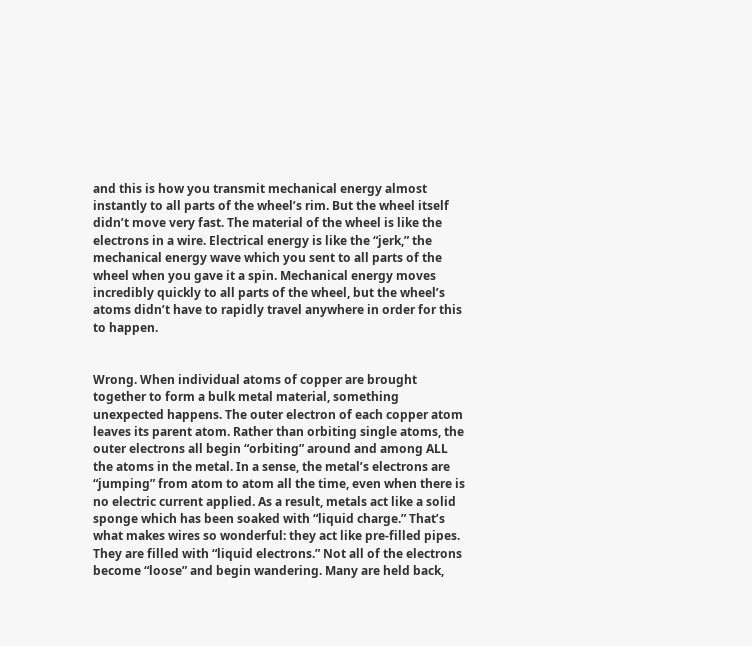and this is how you transmit mechanical energy almost instantly to all parts of the wheel’s rim. But the wheel itself didn’t move very fast. The material of the wheel is like the electrons in a wire. Electrical energy is like the “jerk,” the mechanical energy wave which you sent to all parts of the wheel when you gave it a spin. Mechanical energy moves incredibly quickly to all parts of the wheel, but the wheel’s atoms didn’t have to rapidly travel anywhere in order for this to happen.


Wrong. When individual atoms of copper are brought together to form a bulk metal material, something unexpected happens. The outer electron of each copper atom leaves its parent atom. Rather than orbiting single atoms, the outer electrons all begin “orbiting” around and among ALL the atoms in the metal. In a sense, the metal’s electrons are “jumping” from atom to atom all the time, even when there is no electric current applied. As a result, metals act like a solid sponge which has been soaked with “liquid charge.” That’s what makes wires so wonderful: they act like pre-filled pipes. They are filled with “liquid electrons.” Not all of the electrons become “loose” and begin wandering. Many are held back,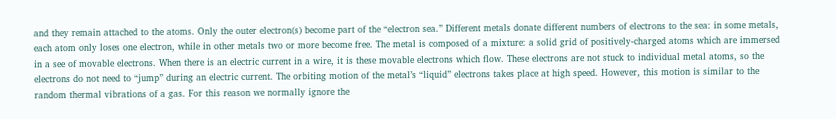and they remain attached to the atoms. Only the outer electron(s) become part of the “electron sea.” Different metals donate different numbers of electrons to the sea: in some metals, each atom only loses one electron, while in other metals two or more become free. The metal is composed of a mixture: a solid grid of positively-charged atoms which are immersed in a see of movable electrons. When there is an electric current in a wire, it is these movable electrons which flow. These electrons are not stuck to individual metal atoms, so the electrons do not need to “jump” during an electric current. The orbiting motion of the metal’s “liquid” electrons takes place at high speed. However, this motion is similar to the random thermal vibrations of a gas. For this reason we normally ignore the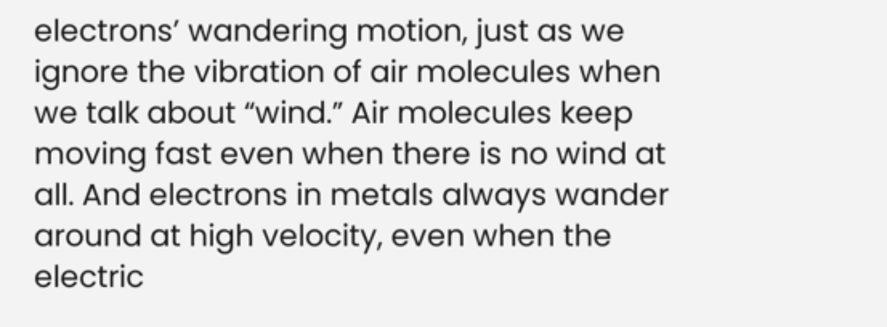electrons’ wandering motion, just as we ignore the vibration of air molecules when we talk about “wind.” Air molecules keep moving fast even when there is no wind at all. And electrons in metals always wander around at high velocity, even when the electric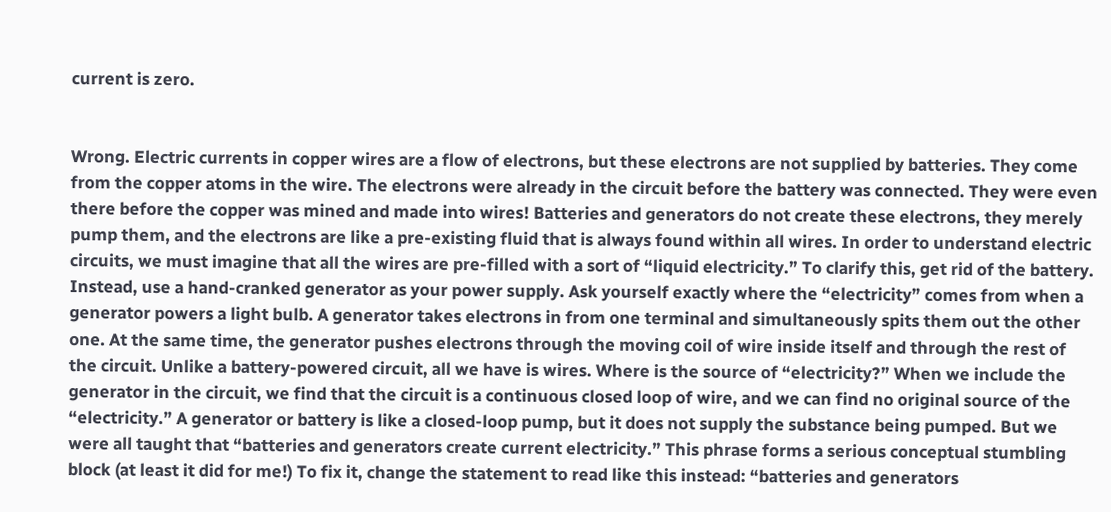current is zero.


Wrong. Electric currents in copper wires are a flow of electrons, but these electrons are not supplied by batteries. They come from the copper atoms in the wire. The electrons were already in the circuit before the battery was connected. They were even there before the copper was mined and made into wires! Batteries and generators do not create these electrons, they merely pump them, and the electrons are like a pre-existing fluid that is always found within all wires. In order to understand electric circuits, we must imagine that all the wires are pre-filled with a sort of “liquid electricity.” To clarify this, get rid of the battery. Instead, use a hand-cranked generator as your power supply. Ask yourself exactly where the “electricity” comes from when a generator powers a light bulb. A generator takes electrons in from one terminal and simultaneously spits them out the other one. At the same time, the generator pushes electrons through the moving coil of wire inside itself and through the rest of the circuit. Unlike a battery-powered circuit, all we have is wires. Where is the source of “electricity?” When we include the generator in the circuit, we find that the circuit is a continuous closed loop of wire, and we can find no original source of the “electricity.” A generator or battery is like a closed-loop pump, but it does not supply the substance being pumped. But we were all taught that “batteries and generators create current electricity.” This phrase forms a serious conceptual stumbling block (at least it did for me!) To fix it, change the statement to read like this instead: “batteries and generators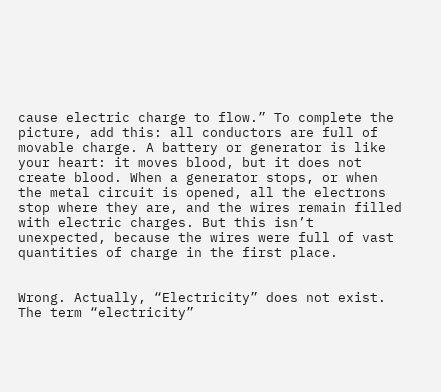cause electric charge to flow.” To complete the picture, add this: all conductors are full of movable charge. A battery or generator is like your heart: it moves blood, but it does not create blood. When a generator stops, or when the metal circuit is opened, all the electrons stop where they are, and the wires remain filled with electric charges. But this isn’t unexpected, because the wires were full of vast quantities of charge in the first place.


Wrong. Actually, “Electricity” does not exist. The term “electricity”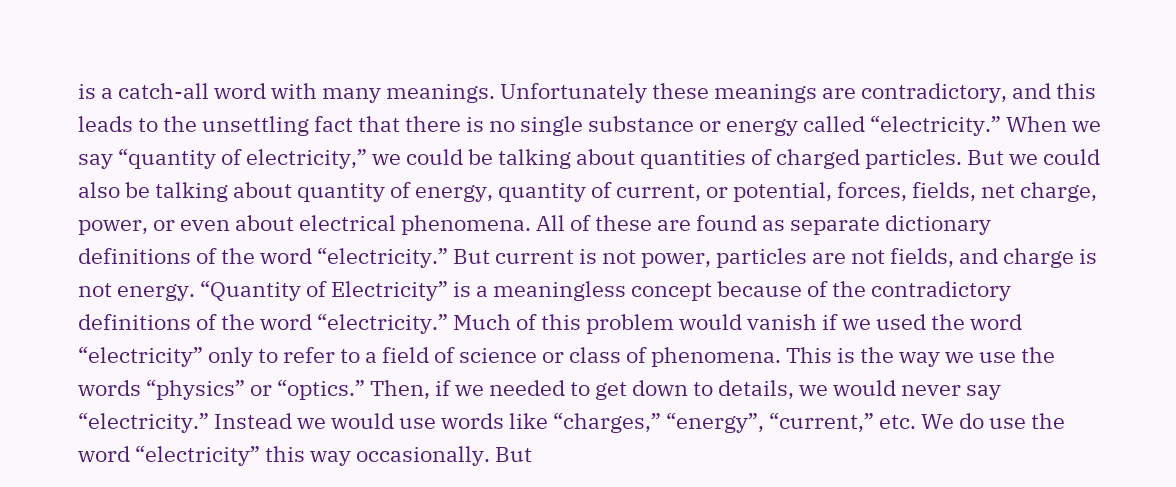is a catch-all word with many meanings. Unfortunately these meanings are contradictory, and this leads to the unsettling fact that there is no single substance or energy called “electricity.” When we say “quantity of electricity,” we could be talking about quantities of charged particles. But we could also be talking about quantity of energy, quantity of current, or potential, forces, fields, net charge, power, or even about electrical phenomena. All of these are found as separate dictionary definitions of the word “electricity.” But current is not power, particles are not fields, and charge is not energy. “Quantity of Electricity” is a meaningless concept because of the contradictory definitions of the word “electricity.” Much of this problem would vanish if we used the word “electricity” only to refer to a field of science or class of phenomena. This is the way we use the words “physics” or “optics.” Then, if we needed to get down to details, we would never say “electricity.” Instead we would use words like “charges,” “energy”, “current,” etc. We do use the word “electricity” this way occasionally. But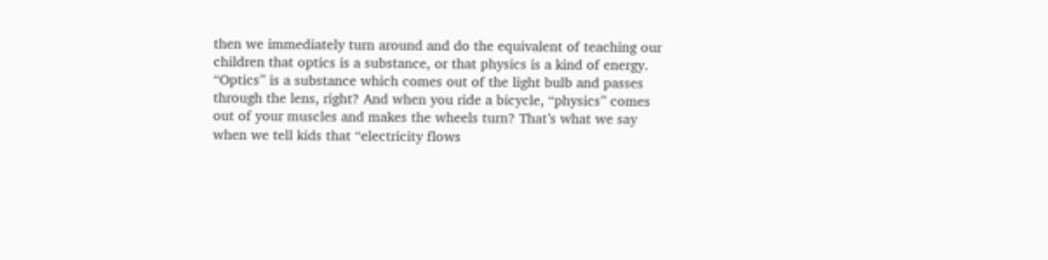then we immediately turn around and do the equivalent of teaching our children that optics is a substance, or that physics is a kind of energy. “Optics” is a substance which comes out of the light bulb and passes through the lens, right? And when you ride a bicycle, “physics” comes out of your muscles and makes the wheels turn? That’s what we say when we tell kids that “electricity flows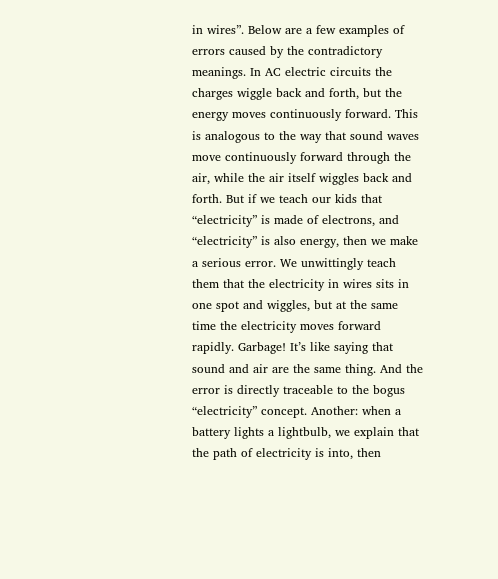in wires”. Below are a few examples of errors caused by the contradictory meanings. In AC electric circuits the charges wiggle back and forth, but the energy moves continuously forward. This is analogous to the way that sound waves move continuously forward through the air, while the air itself wiggles back and forth. But if we teach our kids that “electricity” is made of electrons, and “electricity” is also energy, then we make a serious error. We unwittingly teach them that the electricity in wires sits in one spot and wiggles, but at the same time the electricity moves forward rapidly. Garbage! It’s like saying that sound and air are the same thing. And the error is directly traceable to the bogus “electricity” concept. Another: when a battery lights a lightbulb, we explain that the path of electricity is into, then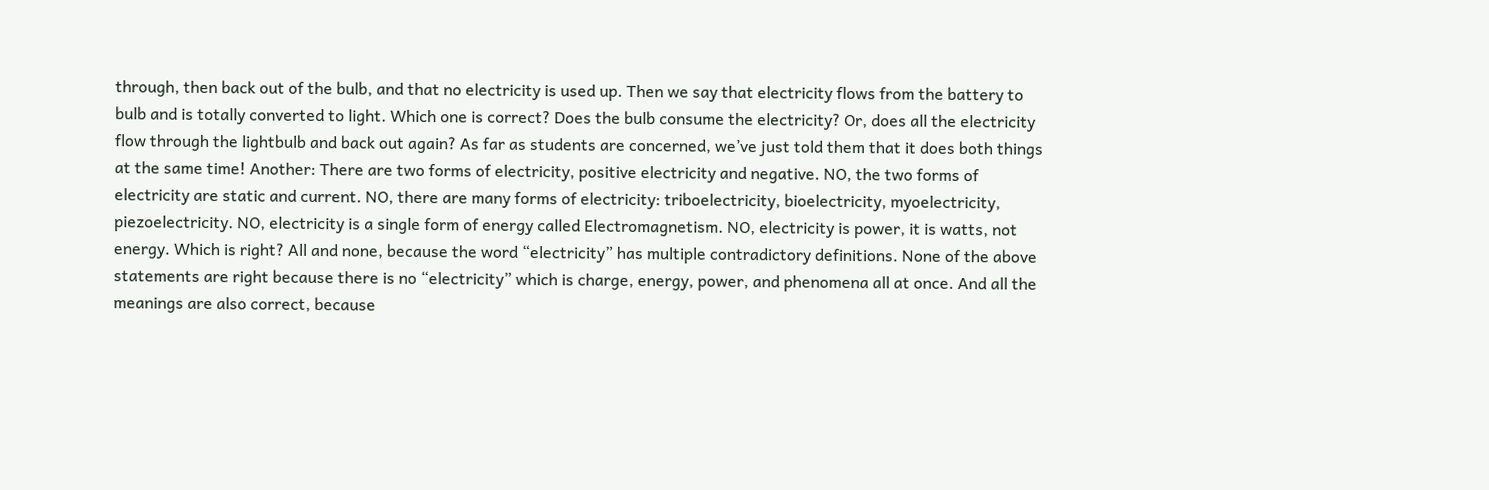through, then back out of the bulb, and that no electricity is used up. Then we say that electricity flows from the battery to bulb and is totally converted to light. Which one is correct? Does the bulb consume the electricity? Or, does all the electricity flow through the lightbulb and back out again? As far as students are concerned, we’ve just told them that it does both things at the same time! Another: There are two forms of electricity, positive electricity and negative. NO, the two forms of electricity are static and current. NO, there are many forms of electricity: triboelectricity, bioelectricity, myoelectricity, piezoelectricity. NO, electricity is a single form of energy called Electromagnetism. NO, electricity is power, it is watts, not energy. Which is right? All and none, because the word “electricity” has multiple contradictory definitions. None of the above statements are right because there is no “electricity” which is charge, energy, power, and phenomena all at once. And all the meanings are also correct, because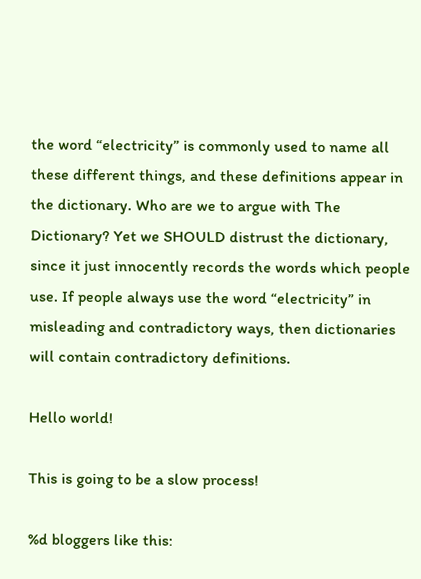the word “electricity” is commonly used to name all these different things, and these definitions appear in the dictionary. Who are we to argue with The Dictionary? Yet we SHOULD distrust the dictionary, since it just innocently records the words which people use. If people always use the word “electricity” in misleading and contradictory ways, then dictionaries will contain contradictory definitions.

Hello world!

This is going to be a slow process!

%d bloggers like this: